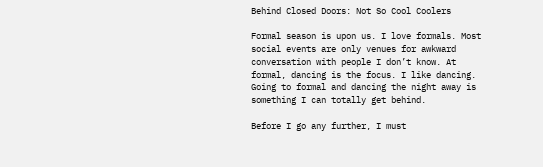Behind Closed Doors: Not So Cool Coolers

Formal season is upon us. I love formals. Most social events are only venues for awkward conversation with people I don’t know. At formal, dancing is the focus. I like dancing. Going to formal and dancing the night away is something I can totally get behind.

Before I go any further, I must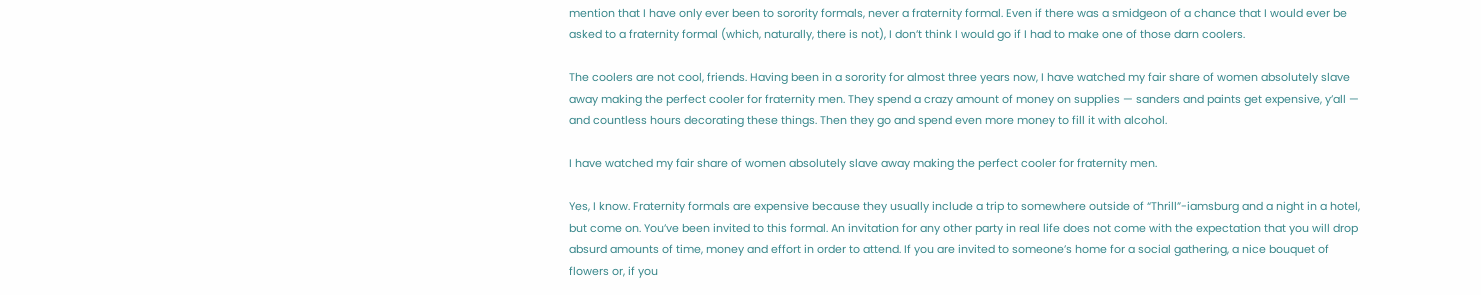mention that I have only ever been to sorority formals, never a fraternity formal. Even if there was a smidgeon of a chance that I would ever be asked to a fraternity formal (which, naturally, there is not), I don’t think I would go if I had to make one of those darn coolers.

The coolers are not cool, friends. Having been in a sorority for almost three years now, I have watched my fair share of women absolutely slave away making the perfect cooler for fraternity men. They spend a crazy amount of money on supplies — sanders and paints get expensive, y’all — and countless hours decorating these things. Then they go and spend even more money to fill it with alcohol.

I have watched my fair share of women absolutely slave away making the perfect cooler for fraternity men.

Yes, I know. Fraternity formals are expensive because they usually include a trip to somewhere outside of “Thrill”-iamsburg and a night in a hotel, but come on. You’ve been invited to this formal. An invitation for any other party in real life does not come with the expectation that you will drop absurd amounts of time, money and effort in order to attend. If you are invited to someone’s home for a social gathering, a nice bouquet of flowers or, if you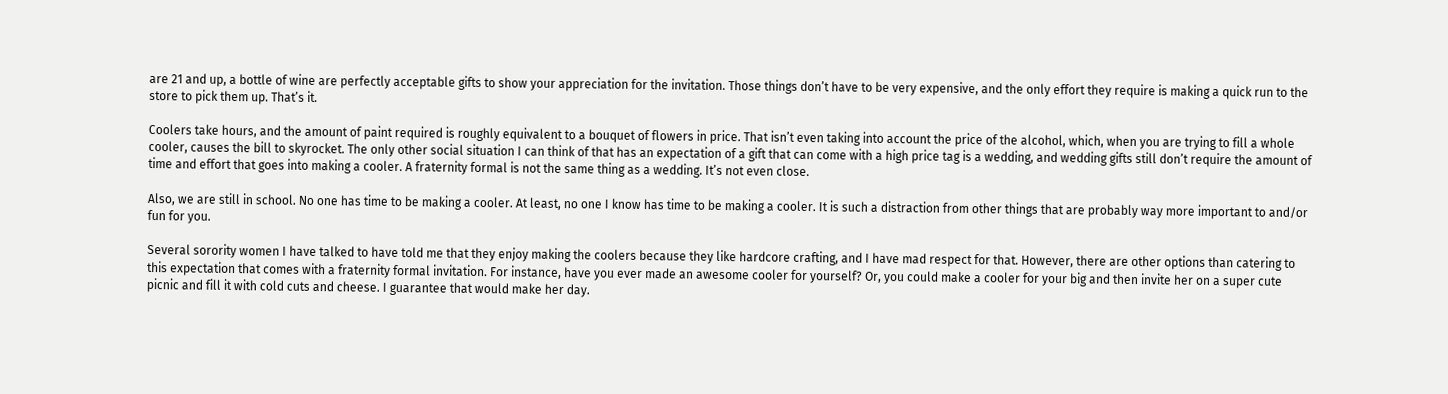are 21 and up, a bottle of wine are perfectly acceptable gifts to show your appreciation for the invitation. Those things don’t have to be very expensive, and the only effort they require is making a quick run to the store to pick them up. That’s it.

Coolers take hours, and the amount of paint required is roughly equivalent to a bouquet of flowers in price. That isn’t even taking into account the price of the alcohol, which, when you are trying to fill a whole cooler, causes the bill to skyrocket. The only other social situation I can think of that has an expectation of a gift that can come with a high price tag is a wedding, and wedding gifts still don’t require the amount of time and effort that goes into making a cooler. A fraternity formal is not the same thing as a wedding. It’s not even close.

Also, we are still in school. No one has time to be making a cooler. At least, no one I know has time to be making a cooler. It is such a distraction from other things that are probably way more important to and/or fun for you.

Several sorority women I have talked to have told me that they enjoy making the coolers because they like hardcore crafting, and I have mad respect for that. However, there are other options than catering to this expectation that comes with a fraternity formal invitation. For instance, have you ever made an awesome cooler for yourself? Or, you could make a cooler for your big and then invite her on a super cute picnic and fill it with cold cuts and cheese. I guarantee that would make her day.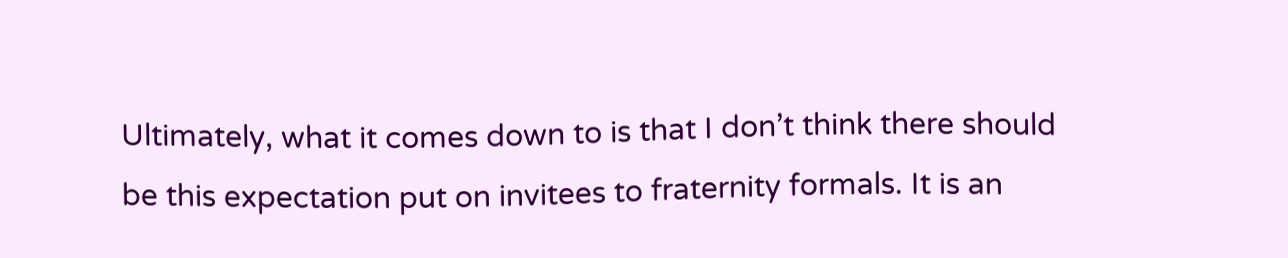Ultimately, what it comes down to is that I don’t think there should be this expectation put on invitees to fraternity formals. It is an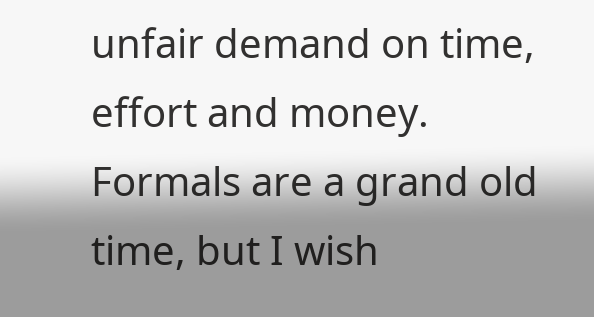unfair demand on time, effort and money. Formals are a grand old time, but I wish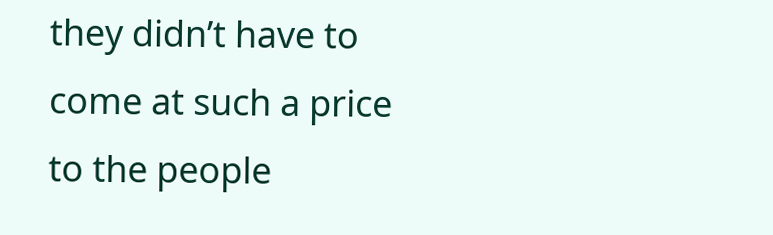they didn’t have to come at such a price to the people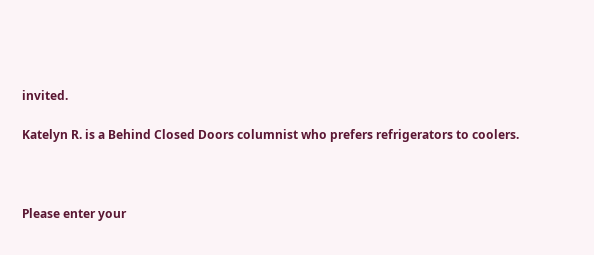invited.

Katelyn R. is a Behind Closed Doors columnist who prefers refrigerators to coolers.



Please enter your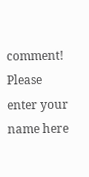comment!
Please enter your name here